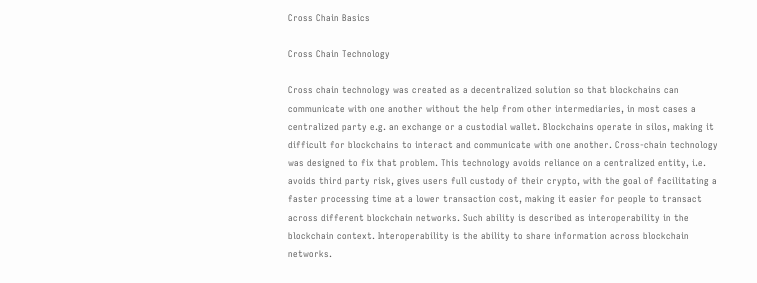Cross Chain Basics

Cross Chain Technology

Cross chain technology was created as a decentralized solution so that blockchains can communicate with one another without the help from other intermediaries, in most cases a centralized party e.g. an exchange or a custodial wallet. Blockchains operate in silos, making it difficult for blockchains to interact and communicate with one another. Cross-chain technology was designed to fix that problem. This technology avoids reliance on a centralized entity, i.e. avoids third party risk, gives users full custody of their crypto, with the goal of facilitating a faster processing time at a lower transaction cost, making it easier for people to transact across different blockchain networks. Such ability is described as interoperability in the blockchain context. Interoperability is the ability to share information across blockchain networks.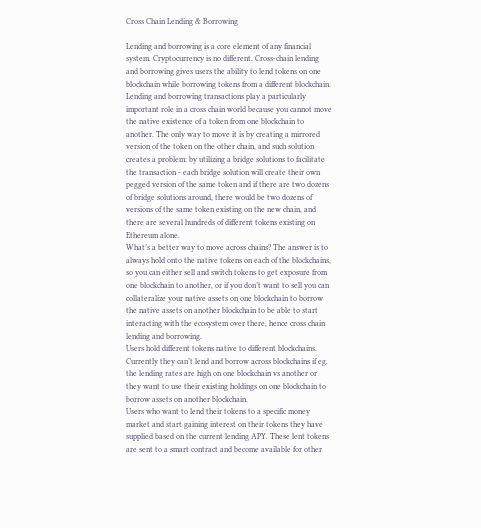Cross Chain Lending & Borrowing

Lending and borrowing is a core element of any financial system. Cryptocurrency is no different. Cross-chain lending and borrowing gives users the ability to lend tokens on one blockchain while borrowing tokens from a different blockchain.
Lending and borrowing transactions play a particularly important role in a cross chain world because you cannot move the native existence of a token from one blockchain to another. The only way to move it is by creating a mirrored version of the token on the other chain, and such solution creates a problem: by utilizing a bridge solutions to facilitate the transaction - each bridge solution will create their own pegged version of the same token and if there are two dozens of bridge solutions around, there would be two dozens of versions of the same token existing on the new chain, and there are several hundreds of different tokens existing on Ethereum alone.
What’s a better way to move across chains? The answer is to always hold onto the native tokens on each of the blockchains, so you can either sell and switch tokens to get exposure from one blockchain to another, or if you don’t want to sell you can collateralize your native assets on one blockchain to borrow the native assets on another blockchain to be able to start interacting with the ecosystem over there, hence cross chain lending and borrowing.
Users hold different tokens native to different blockchains. Currently they can’t lend and borrow across blockchains if eg. the lending rates are high on one blockchain vs another or they want to use their existing holdings on one blockchain to borrow assets on another blockchain.
Users who want to lend their tokens to a specific money market and start gaining interest on their tokens they have supplied based on the current lending APY. These lent tokens are sent to a smart contract and become available for other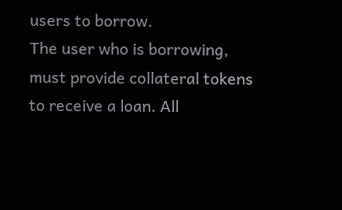users to borrow.
The user who is borrowing, must provide collateral tokens to receive a loan. All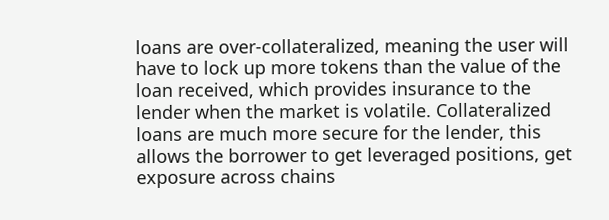loans are over-collateralized, meaning the user will have to lock up more tokens than the value of the loan received, which provides insurance to the lender when the market is volatile. Collateralized loans are much more secure for the lender, this allows the borrower to get leveraged positions, get exposure across chains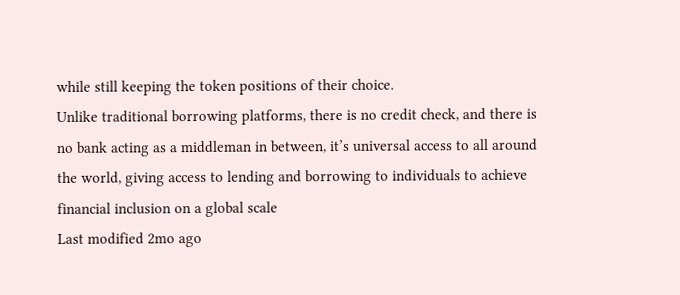while still keeping the token positions of their choice.
Unlike traditional borrowing platforms, there is no credit check, and there is no bank acting as a middleman in between, it’s universal access to all around the world, giving access to lending and borrowing to individuals to achieve financial inclusion on a global scale
Last modified 2mo ago